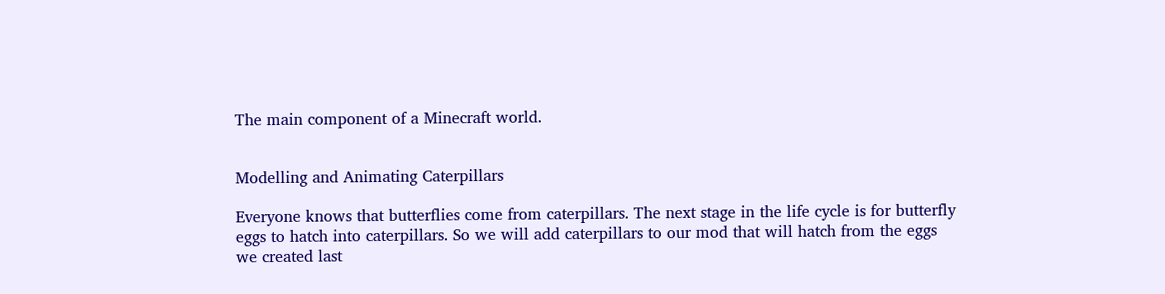The main component of a Minecraft world.


Modelling and Animating Caterpillars

Everyone knows that butterflies come from caterpillars. The next stage in the life cycle is for butterfly eggs to hatch into caterpillars. So we will add caterpillars to our mod that will hatch from the eggs we created last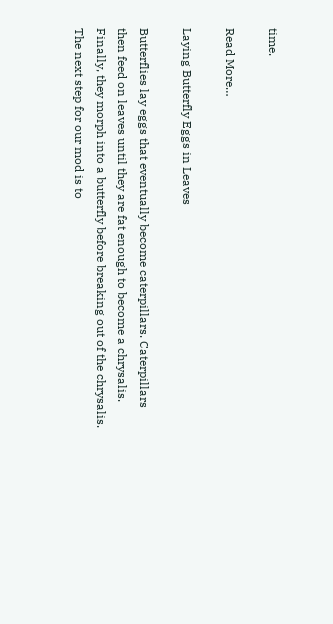time.

Read More…

Laying Butterfly Eggs in Leaves

Butterflies lay eggs that eventually become caterpillars. Caterpillars then feed on leaves until they are fat enough to become a chrysalis. Finally, they morph into a butterfly before breaking out of the chrysalis. The next step for our mod is to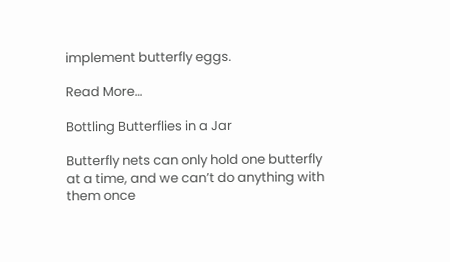implement butterfly eggs.

Read More…

Bottling Butterflies in a Jar

Butterfly nets can only hold one butterfly at a time, and we can’t do anything with them once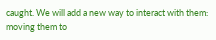caught. We will add a new way to interact with them: moving them to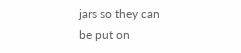jars so they can be put on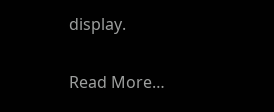display.

Read More…